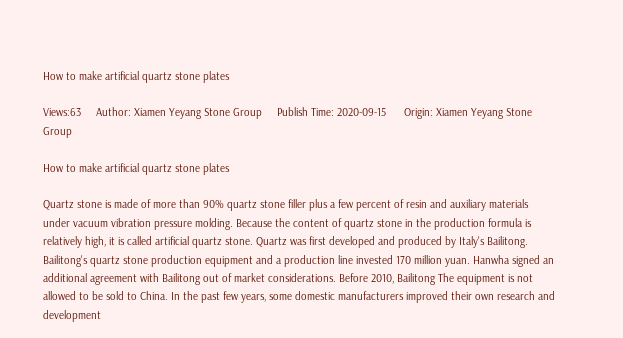How to make artificial quartz stone plates

Views:63     Author: Xiamen Yeyang Stone Group     Publish Time: 2020-09-15      Origin: Xiamen Yeyang Stone Group

How to make artificial quartz stone plates

Quartz stone is made of more than 90% quartz stone filler plus a few percent of resin and auxiliary materials under vacuum vibration pressure molding. Because the content of quartz stone in the production formula is relatively high, it is called artificial quartz stone. Quartz was first developed and produced by Italy's Bailitong. Bailitong's quartz stone production equipment and a production line invested 170 million yuan. Hanwha signed an additional agreement with Bailitong out of market considerations. Before 2010, Bailitong The equipment is not allowed to be sold to China. In the past few years, some domestic manufacturers improved their own research and development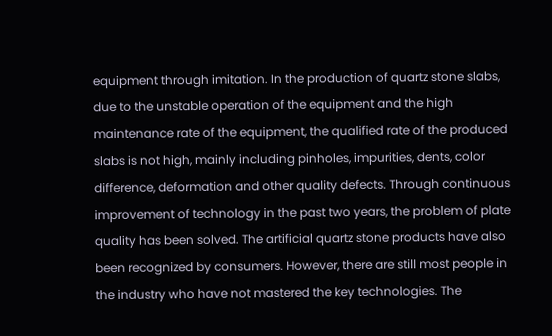equipment through imitation. In the production of quartz stone slabs, due to the unstable operation of the equipment and the high maintenance rate of the equipment, the qualified rate of the produced slabs is not high, mainly including pinholes, impurities, dents, color difference, deformation and other quality defects. Through continuous improvement of technology in the past two years, the problem of plate quality has been solved. The artificial quartz stone products have also been recognized by consumers. However, there are still most people in the industry who have not mastered the key technologies. The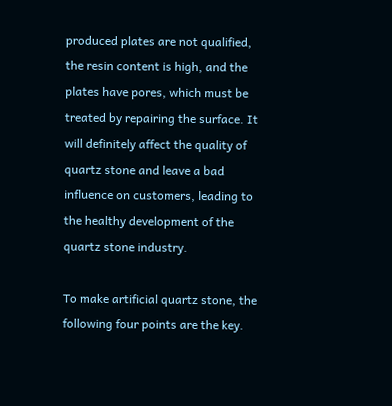produced plates are not qualified, the resin content is high, and the plates have pores, which must be treated by repairing the surface. It will definitely affect the quality of quartz stone and leave a bad influence on customers, leading to the healthy development of the quartz stone industry.

To make artificial quartz stone, the following four points are the key.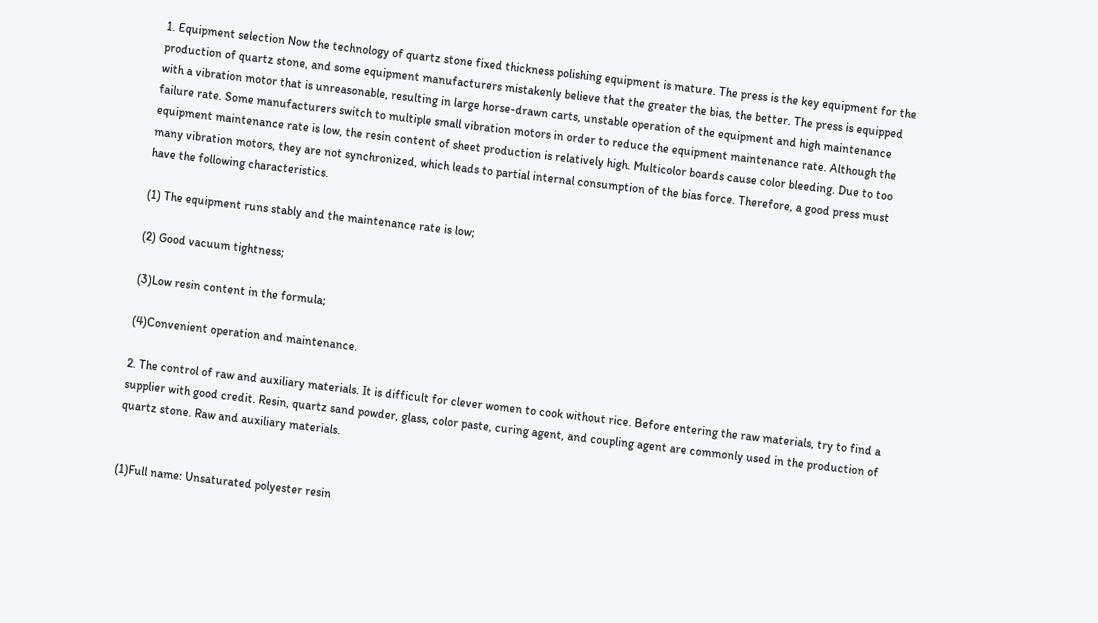1. Equipment selection Now the technology of quartz stone fixed thickness polishing equipment is mature. The press is the key equipment for the production of quartz stone, and some equipment manufacturers mistakenly believe that the greater the bias, the better. The press is equipped with a vibration motor that is unreasonable, resulting in large horse-drawn carts, unstable operation of the equipment and high maintenance failure rate. Some manufacturers switch to multiple small vibration motors in order to reduce the equipment maintenance rate. Although the equipment maintenance rate is low, the resin content of sheet production is relatively high. Multicolor boards cause color bleeding. Due to too many vibration motors, they are not synchronized, which leads to partial internal consumption of the bias force. Therefore, a good press must have the following characteristics.

(1) The equipment runs stably and the maintenance rate is low;

(2) Good vacuum tightness;

(3)Low resin content in the formula;

(4)Convenient operation and maintenance.

2. The control of raw and auxiliary materials. It is difficult for clever women to cook without rice. Before entering the raw materials, try to find a supplier with good credit. Resin, quartz sand powder, glass, color paste, curing agent, and coupling agent are commonly used in the production of quartz stone. Raw and auxiliary materials.


(1)Full name: Unsaturated polyester resin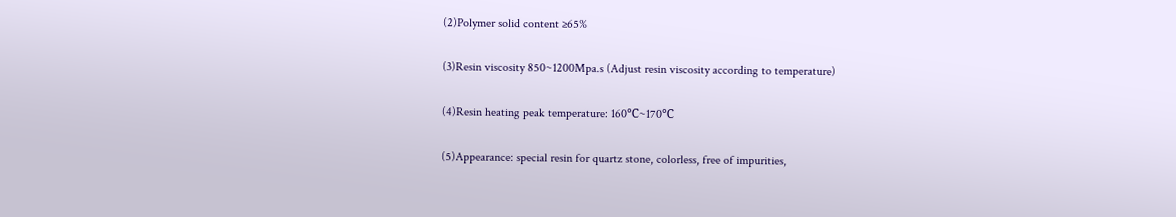(2)Polymer solid content ≥65%

(3)Resin viscosity 850~1200Mpa.s (Adjust resin viscosity according to temperature)

(4)Resin heating peak temperature: 160℃~170℃

(5)Appearance: special resin for quartz stone, colorless, free of impurities,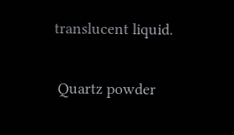translucent liquid.

 Quartz powder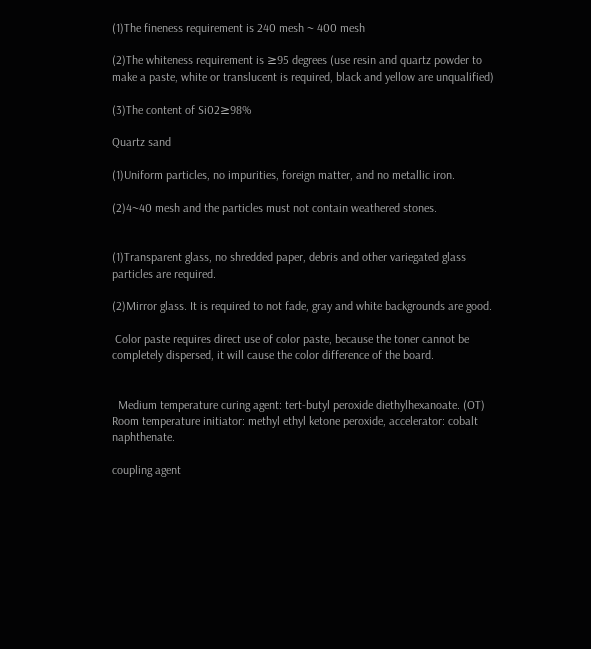(1)The fineness requirement is 240 mesh ~ 400 mesh

(2)The whiteness requirement is ≥95 degrees (use resin and quartz powder to make a paste, white or translucent is required, black and yellow are unqualified)

(3)The content of Si02≥98%

Quartz sand

(1)Uniform particles, no impurities, foreign matter, and no metallic iron.

(2)4~40 mesh and the particles must not contain weathered stones.


(1)Transparent glass, no shredded paper, debris and other variegated glass particles are required.

(2)Mirror glass. It is required to not fade, gray and white backgrounds are good.

 Color paste requires direct use of color paste, because the toner cannot be completely dispersed, it will cause the color difference of the board.


  Medium temperature curing agent: tert-butyl peroxide diethylhexanoate. (OT) Room temperature initiator: methyl ethyl ketone peroxide, accelerator: cobalt naphthenate.

coupling agent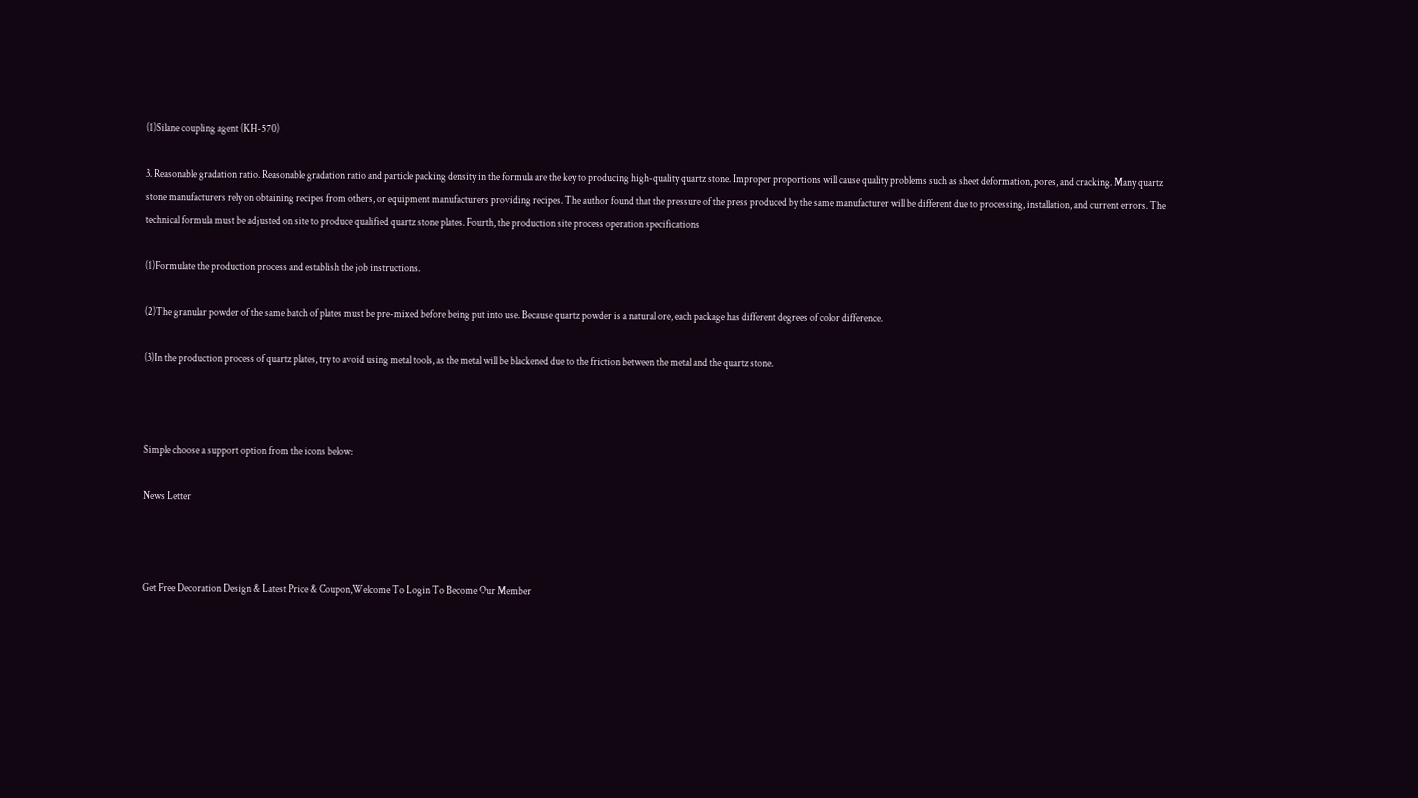(1)Silane coupling agent (KH-570)

3. Reasonable gradation ratio. Reasonable gradation ratio and particle packing density in the formula are the key to producing high-quality quartz stone. Improper proportions will cause quality problems such as sheet deformation, pores, and cracking. Many quartz stone manufacturers rely on obtaining recipes from others, or equipment manufacturers providing recipes. The author found that the pressure of the press produced by the same manufacturer will be different due to processing, installation, and current errors. The technical formula must be adjusted on site to produce qualified quartz stone plates. Fourth, the production site process operation specifications

(1)Formulate the production process and establish the job instructions.

(2)The granular powder of the same batch of plates must be pre-mixed before being put into use. Because quartz powder is a natural ore, each package has different degrees of color difference.

(3)In the production process of quartz plates, try to avoid using metal tools, as the metal will be blackened due to the friction between the metal and the quartz stone.



Simple choose a support option from the icons below:

News Letter



Get Free Decoration Design & Latest Price & Coupon,Welcome To Login To Become Our Member